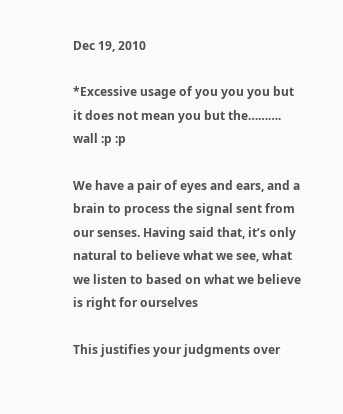Dec 19, 2010

*Excessive usage of you you you but it does not mean you but the………. wall :p :p

We have a pair of eyes and ears, and a brain to process the signal sent from our senses. Having said that, it’s only natural to believe what we see, what we listen to based on what we believe is right for ourselves

This justifies your judgments over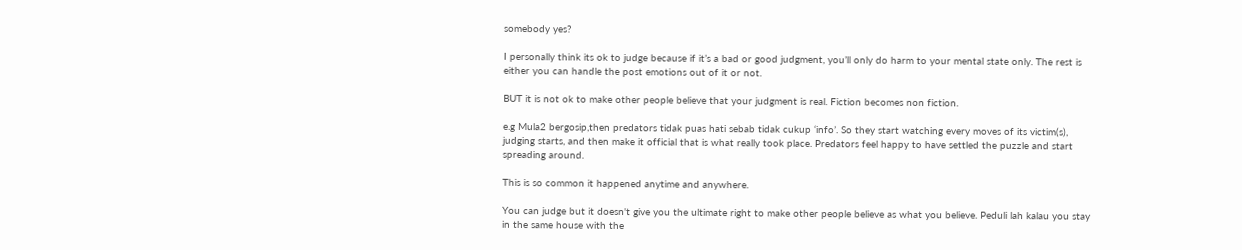somebody yes?

I personally think its ok to judge because if it’s a bad or good judgment, you’ll only do harm to your mental state only. The rest is either you can handle the post emotions out of it or not.

BUT it is not ok to make other people believe that your judgment is real. Fiction becomes non fiction.

e.g Mula2 bergosip,then predators tidak puas hati sebab tidak cukup ‘info’. So they start watching every moves of its victim(s), judging starts, and then make it official that is what really took place. Predators feel happy to have settled the puzzle and start spreading around.

This is so common it happened anytime and anywhere.

You can judge but it doesn't give you the ultimate right to make other people believe as what you believe. Peduli lah kalau you stay in the same house with the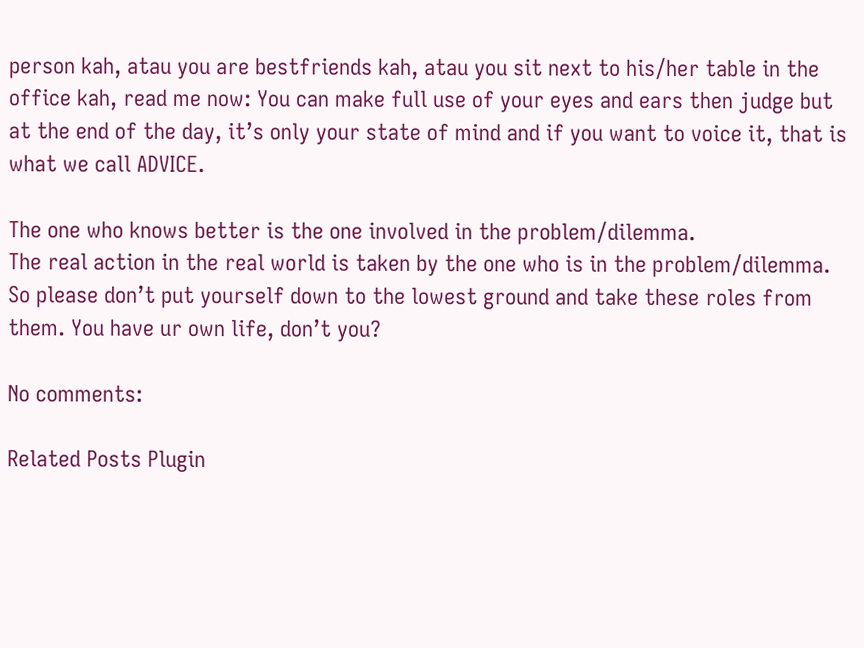person kah, atau you are bestfriends kah, atau you sit next to his/her table in the office kah, read me now: You can make full use of your eyes and ears then judge but at the end of the day, it’s only your state of mind and if you want to voice it, that is what we call ADVICE.

The one who knows better is the one involved in the problem/dilemma.
The real action in the real world is taken by the one who is in the problem/dilemma.
So please don’t put yourself down to the lowest ground and take these roles from them. You have ur own life, don’t you?

No comments:

Related Posts Plugin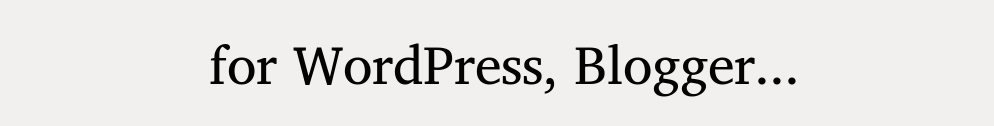for WordPress, Blogger...